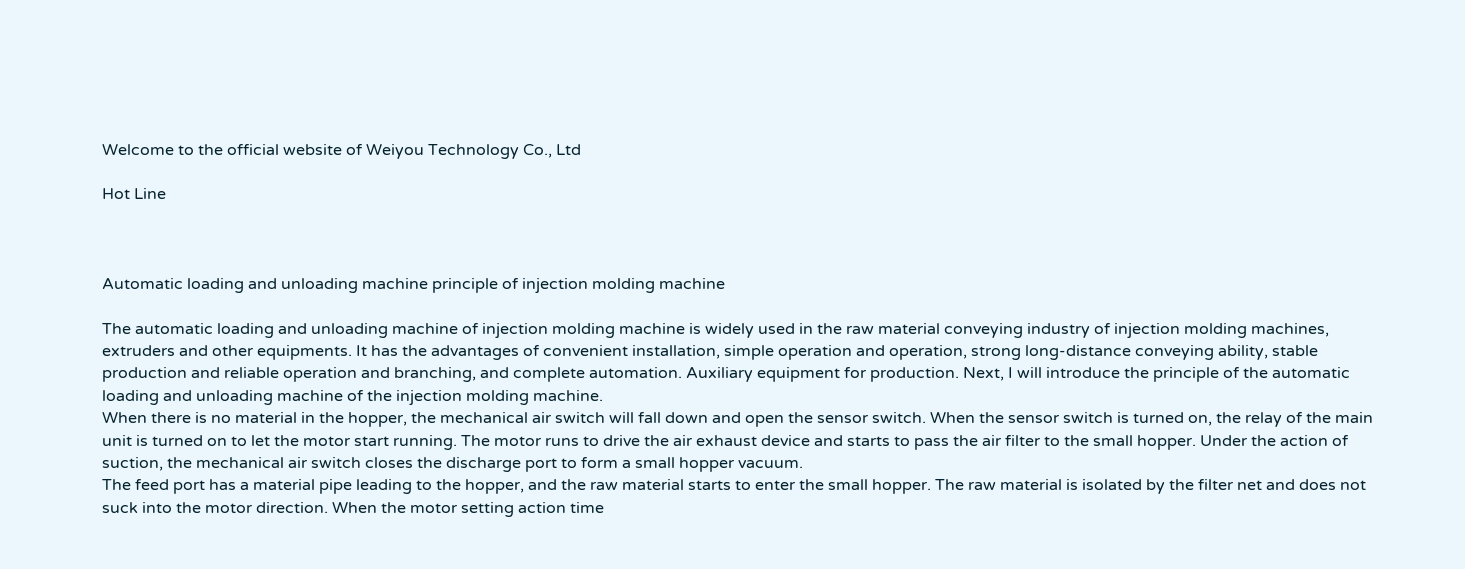Welcome to the official website of Weiyou Technology Co., Ltd

Hot Line



Automatic loading and unloading machine principle of injection molding machine

The automatic loading and unloading machine of injection molding machine is widely used in the raw material conveying industry of injection molding machines, extruders and other equipments. It has the advantages of convenient installation, simple operation and operation, strong long-distance conveying ability, stable production and reliable operation and branching, and complete automation. Auxiliary equipment for production. Next, I will introduce the principle of the automatic loading and unloading machine of the injection molding machine.
When there is no material in the hopper, the mechanical air switch will fall down and open the sensor switch. When the sensor switch is turned on, the relay of the main unit is turned on to let the motor start running. The motor runs to drive the air exhaust device and starts to pass the air filter to the small hopper. Under the action of suction, the mechanical air switch closes the discharge port to form a small hopper vacuum.
The feed port has a material pipe leading to the hopper, and the raw material starts to enter the small hopper. The raw material is isolated by the filter net and does not suck into the motor direction. When the motor setting action time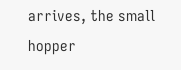arrives, the small hopper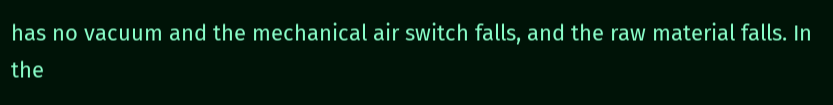has no vacuum and the mechanical air switch falls, and the raw material falls. In the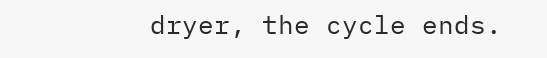dryer, the cycle ends.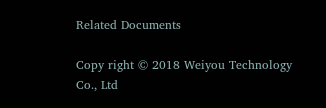Related Documents

Copy right © 2018 Weiyou Technology Co., Ltd